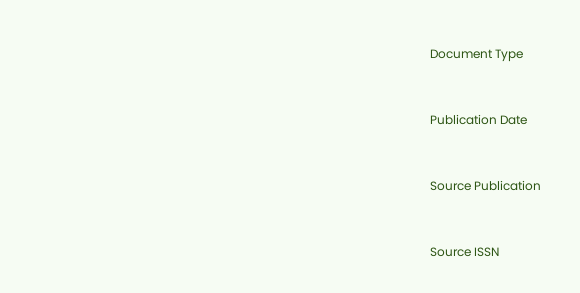Document Type


Publication Date


Source Publication


Source ISSN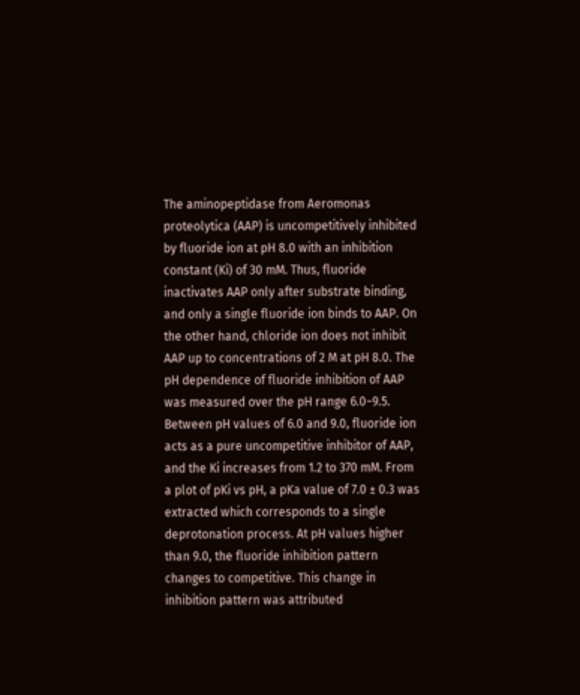The aminopeptidase from Aeromonas proteolytica (AAP) is uncompetitively inhibited by fluoride ion at pH 8.0 with an inhibition constant (Ki) of 30 mM. Thus, fluoride inactivates AAP only after substrate binding, and only a single fluoride ion binds to AAP. On the other hand, chloride ion does not inhibit AAP up to concentrations of 2 M at pH 8.0. The pH dependence of fluoride inhibition of AAP was measured over the pH range 6.0−9.5. Between pH values of 6.0 and 9.0, fluoride ion acts as a pure uncompetitive inhibitor of AAP, and the Ki increases from 1.2 to 370 mM. From a plot of pKi vs pH, a pKa value of 7.0 ± 0.3 was extracted which corresponds to a single deprotonation process. At pH values higher than 9.0, the fluoride inhibition pattern changes to competitive. This change in inhibition pattern was attributed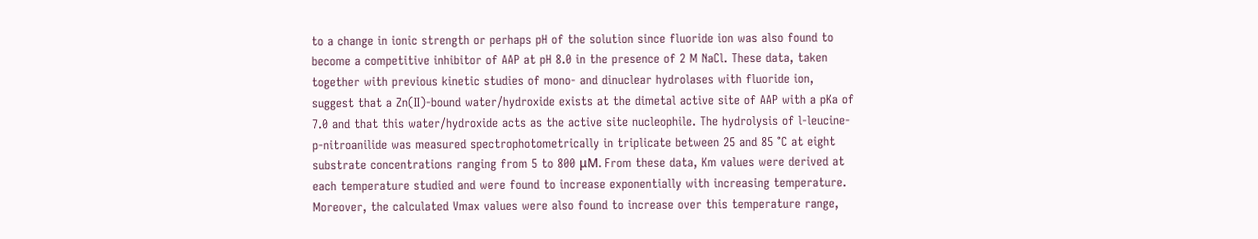to a change in ionic strength or perhaps pH of the solution since fluoride ion was also found to become a competitive inhibitor of AAP at pH 8.0 in the presence of 2 M NaCl. These data, taken together with previous kinetic studies of mono- and dinuclear hydrolases with fluoride ion, suggest that a Zn(II)-bound water/hydroxide exists at the dimetal active site of AAP with a pKa of 7.0 and that this water/hydroxide acts as the active site nucleophile. The hydrolysis of l-leucine-p-nitroanilide was measured spectrophotometrically in triplicate between 25 and 85 °C at eight substrate concentrations ranging from 5 to 800 μM. From these data, Km values were derived at each temperature studied and were found to increase exponentially with increasing temperature. Moreover, the calculated Vmax values were also found to increase over this temperature range,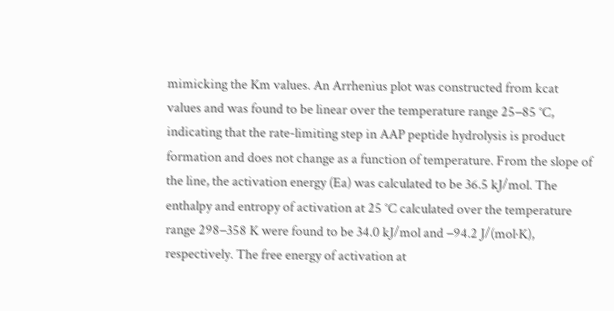mimicking the Km values. An Arrhenius plot was constructed from kcat values and was found to be linear over the temperature range 25−85 °C, indicating that the rate-limiting step in AAP peptide hydrolysis is product formation and does not change as a function of temperature. From the slope of the line, the activation energy (Ea) was calculated to be 36.5 kJ/mol. The enthalpy and entropy of activation at 25 °C calculated over the temperature range 298−358 K were found to be 34.0 kJ/mol and −94.2 J/(mol·K), respectively. The free energy of activation at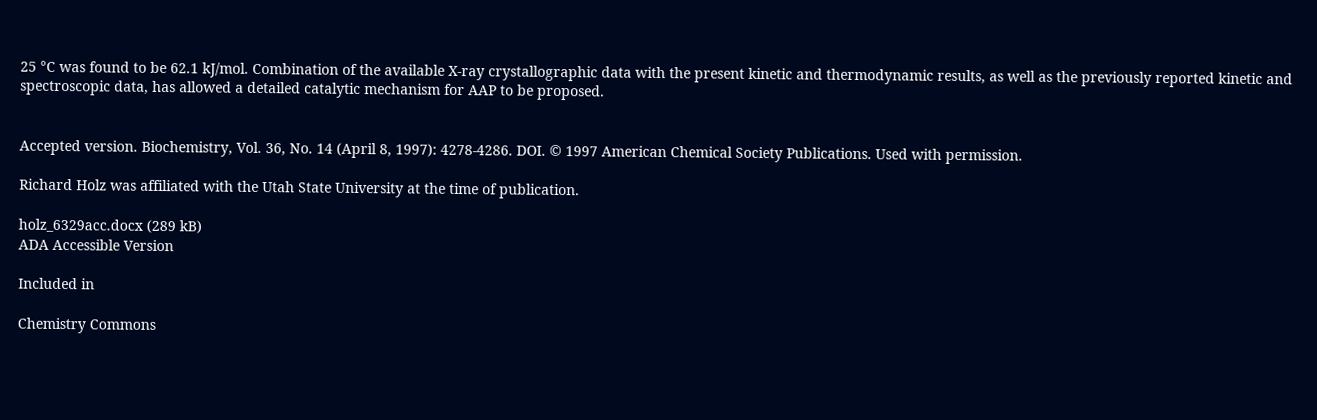25 °C was found to be 62.1 kJ/mol. Combination of the available X-ray crystallographic data with the present kinetic and thermodynamic results, as well as the previously reported kinetic and spectroscopic data, has allowed a detailed catalytic mechanism for AAP to be proposed.


Accepted version. Biochemistry, Vol. 36, No. 14 (April 8, 1997): 4278-4286. DOI. © 1997 American Chemical Society Publications. Used with permission.

Richard Holz was affiliated with the Utah State University at the time of publication.

holz_6329acc.docx (289 kB)
ADA Accessible Version

Included in

Chemistry Commons